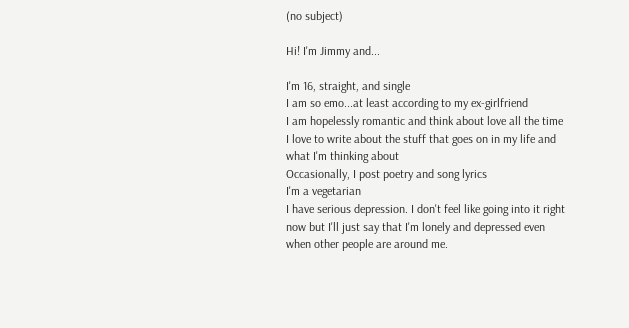(no subject)

Hi! I'm Jimmy and...

I'm 16, straight, and single
I am so emo...at least according to my ex-girlfriend
I am hopelessly romantic and think about love all the time
I love to write about the stuff that goes on in my life and what I'm thinking about
Occasionally, I post poetry and song lyrics
I'm a vegetarian
I have serious depression. I don't feel like going into it right now but I'll just say that I'm lonely and depressed even when other people are around me.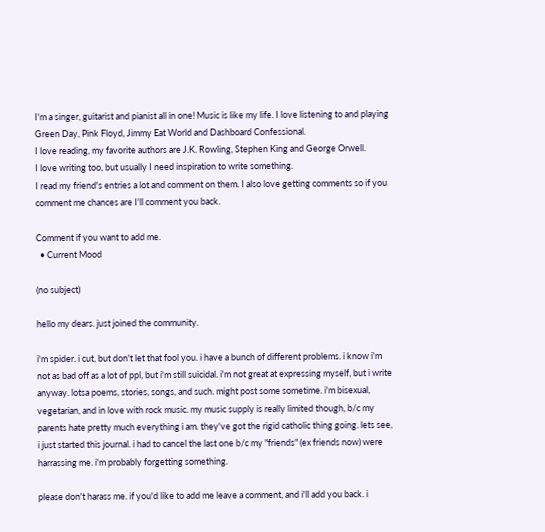I'm a singer, guitarist and pianist all in one! Music is like my life. I love listening to and playing Green Day, Pink Floyd, Jimmy Eat World and Dashboard Confessional.
I love reading, my favorite authors are J.K. Rowling, Stephen King and George Orwell.
I love writing too, but usually I need inspiration to write something.
I read my friend's entries a lot and comment on them. I also love getting comments so if you comment me chances are I'll comment you back.

Comment if you want to add me.
  • Current Mood

(no subject)

hello my dears. just joined the community.

i'm spider. i cut, but don't let that fool you. i have a bunch of different problems. i know i'm not as bad off as a lot of ppl, but i'm still suicidal. i'm not great at expressing myself, but i write anyway. lotsa poems, stories, songs, and such. might post some sometime. i'm bisexual, vegetarian, and in love with rock music. my music supply is really limited though, b/c my parents hate pretty much everything i am. they've got the rigid catholic thing going. lets see, i just started this journal. i had to cancel the last one b/c my "friends" (ex friends now) were harrassing me. i'm probably forgetting something.

please don't harass me. if you'd like to add me leave a comment, and i'll add you back. i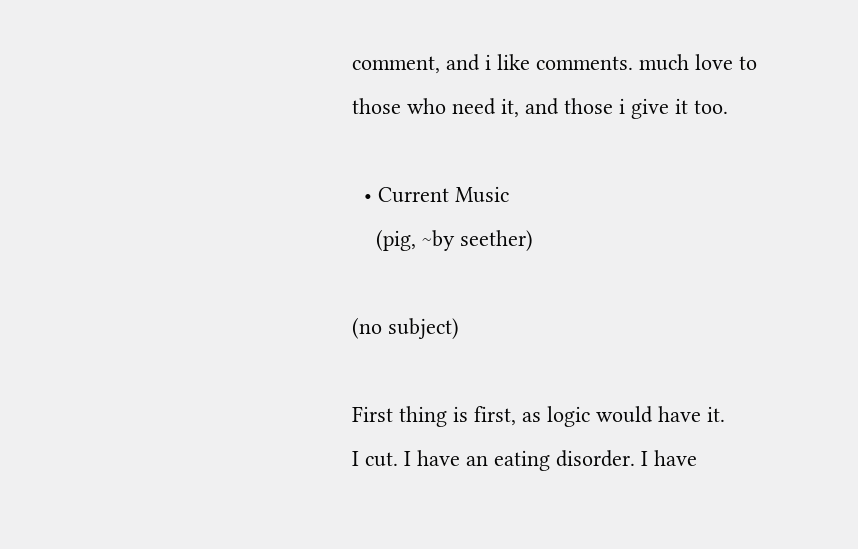comment, and i like comments. much love to those who need it, and those i give it too.

  • Current Music
    (pig, ~by seether)

(no subject)

First thing is first, as logic would have it.
I cut. I have an eating disorder. I have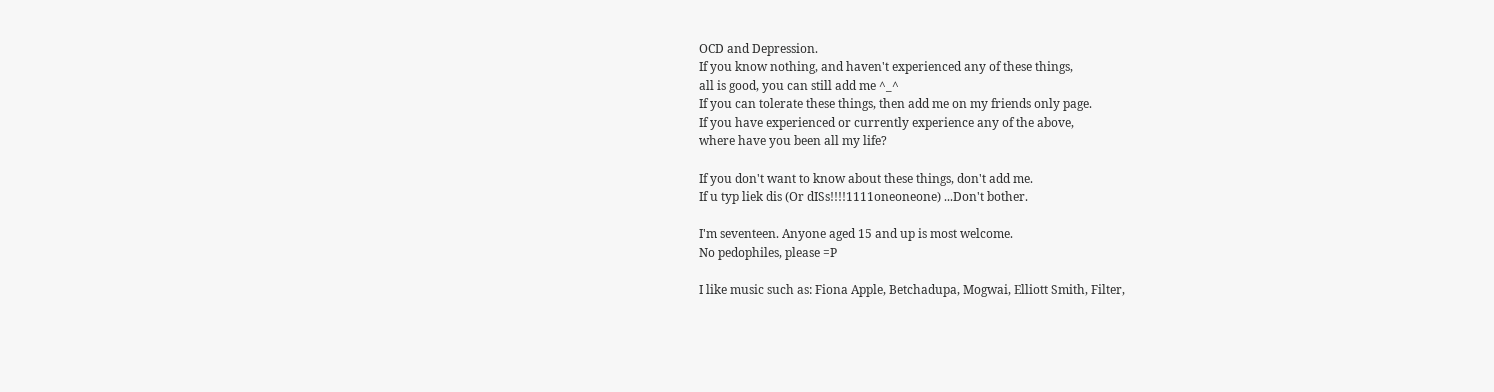OCD and Depression.
If you know nothing, and haven't experienced any of these things,
all is good, you can still add me ^_^
If you can tolerate these things, then add me on my friends only page.
If you have experienced or currently experience any of the above,
where have you been all my life?

If you don't want to know about these things, don't add me.
If u typ liek dis (Or dISs!!!!1111oneoneone) ...Don't bother.

I'm seventeen. Anyone aged 15 and up is most welcome.
No pedophiles, please =P

I like music such as: Fiona Apple, Betchadupa, Mogwai, Elliott Smith, Filter,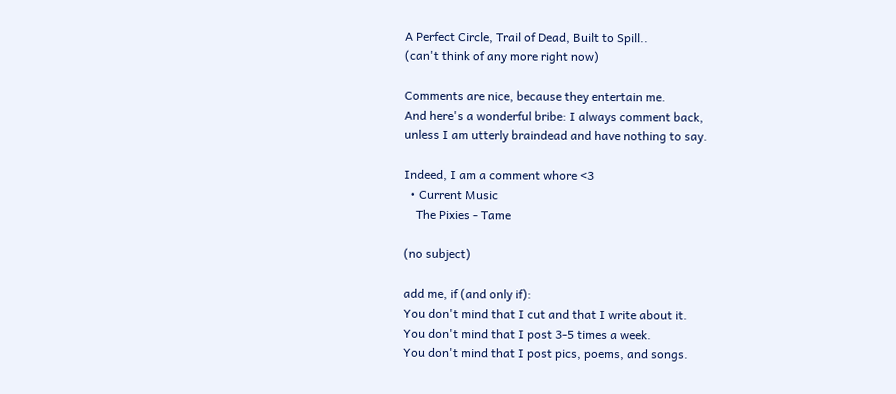A Perfect Circle, Trail of Dead, Built to Spill..
(can't think of any more right now)

Comments are nice, because they entertain me.
And here's a wonderful bribe: I always comment back,
unless I am utterly braindead and have nothing to say.

Indeed, I am a comment whore <3
  • Current Music
    The Pixies - Tame

(no subject)

add me, if (and only if):
You don't mind that I cut and that I write about it.
You don't mind that I post 3-5 times a week.
You don't mind that I post pics, poems, and songs.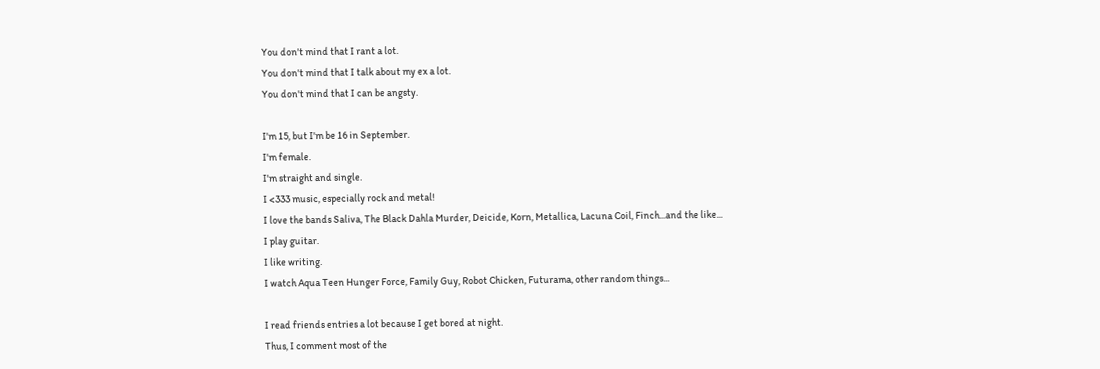You don't mind that I rant a lot.
You don't mind that I talk about my ex a lot.
You don't mind that I can be angsty.

I'm 15, but I'm be 16 in September.
I'm female.
I'm straight and single.
I <333 music, especially rock and metal!
I love the bands Saliva, The Black Dahla Murder, Deicide, Korn, Metallica, Lacuna Coil, Finch...and the like...
I play guitar.
I like writing.
I watch Aqua Teen Hunger Force, Family Guy, Robot Chicken, Futurama, other random things...

I read friends entries a lot because I get bored at night.
Thus, I comment most of the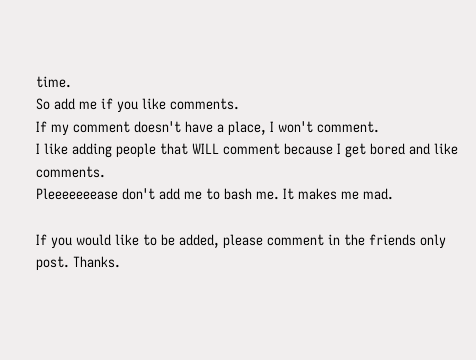time.
So add me if you like comments.
If my comment doesn't have a place, I won't comment.
I like adding people that WILL comment because I get bored and like comments.
Pleeeeeeease don't add me to bash me. It makes me mad.

If you would like to be added, please comment in the friends only post. Thanks.